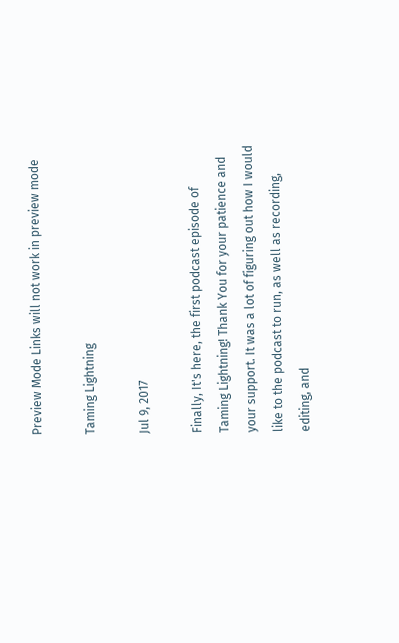Preview Mode Links will not work in preview mode

Taming Lightning

Jul 9, 2017

Finally, It's here, the first podcast episode of Taming Lightning! Thank You for your patience and your support. It was a lot of figuring out how I would like to the podcast to run, as well as recording, editing, and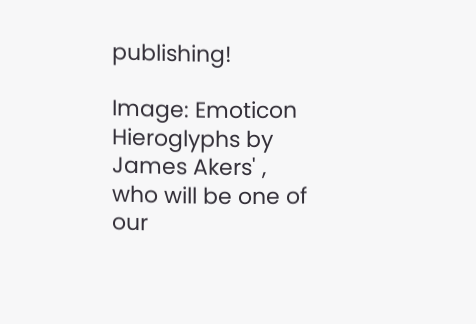publishing!

Image: Emoticon Hieroglyphs by James Akers' , who will be one of our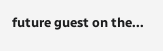future guest on the...